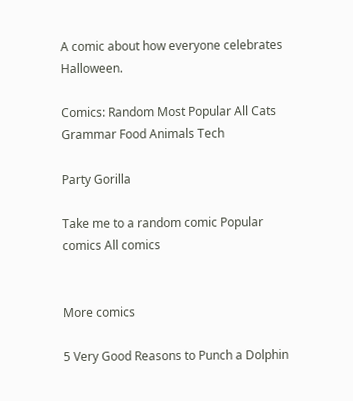A comic about how everyone celebrates Halloween.

Comics: Random Most Popular All Cats Grammar Food Animals Tech

Party Gorilla

Take me to a random comic Popular comics All comics


More comics

5 Very Good Reasons to Punch a Dolphin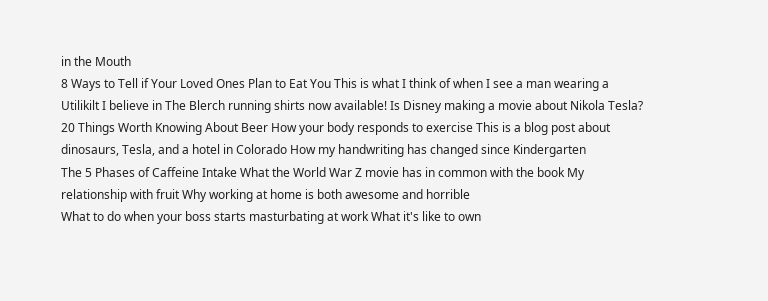in the Mouth
8 Ways to Tell if Your Loved Ones Plan to Eat You This is what I think of when I see a man wearing a Utilikilt I believe in The Blerch running shirts now available! Is Disney making a movie about Nikola Tesla?
20 Things Worth Knowing About Beer How your body responds to exercise This is a blog post about dinosaurs, Tesla, and a hotel in Colorado How my handwriting has changed since Kindergarten
The 5 Phases of Caffeine Intake What the World War Z movie has in common with the book My relationship with fruit Why working at home is both awesome and horrible
What to do when your boss starts masturbating at work What it's like to own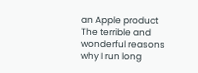an Apple product The terrible and wonderful reasons why I run long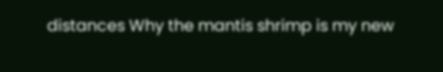distances Why the mantis shrimp is my new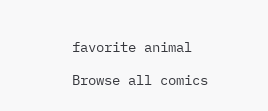favorite animal

Browse all comics